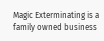Magic Exterminating is a family owned business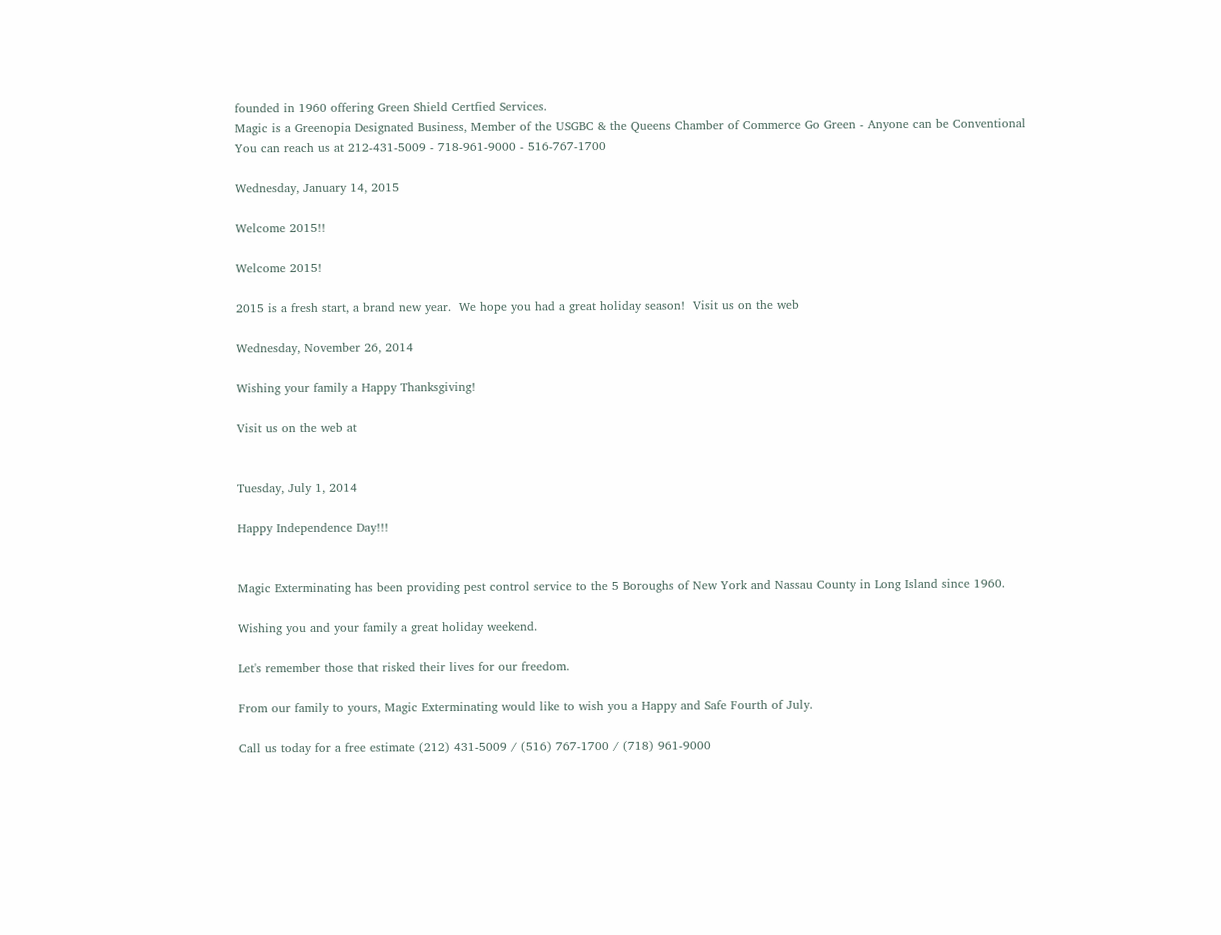founded in 1960 offering Green Shield Certfied Services.
Magic is a Greenopia Designated Business, Member of the USGBC & the Queens Chamber of Commerce Go Green - Anyone can be Conventional
You can reach us at 212-431-5009 - 718-961-9000 - 516-767-1700

Wednesday, January 14, 2015

Welcome 2015!!

Welcome 2015!

2015 is a fresh start, a brand new year.  We hope you had a great holiday season!  Visit us on the web

Wednesday, November 26, 2014

Wishing your family a Happy Thanksgiving!

Visit us on the web at


Tuesday, July 1, 2014

Happy Independence Day!!!


Magic Exterminating has been providing pest control service to the 5 Boroughs of New York and Nassau County in Long Island since 1960.

Wishing you and your family a great holiday weekend.

Let's remember those that risked their lives for our freedom.

From our family to yours, Magic Exterminating would like to wish you a Happy and Safe Fourth of July.

Call us today for a free estimate (212) 431-5009 / (516) 767-1700 / (718) 961-9000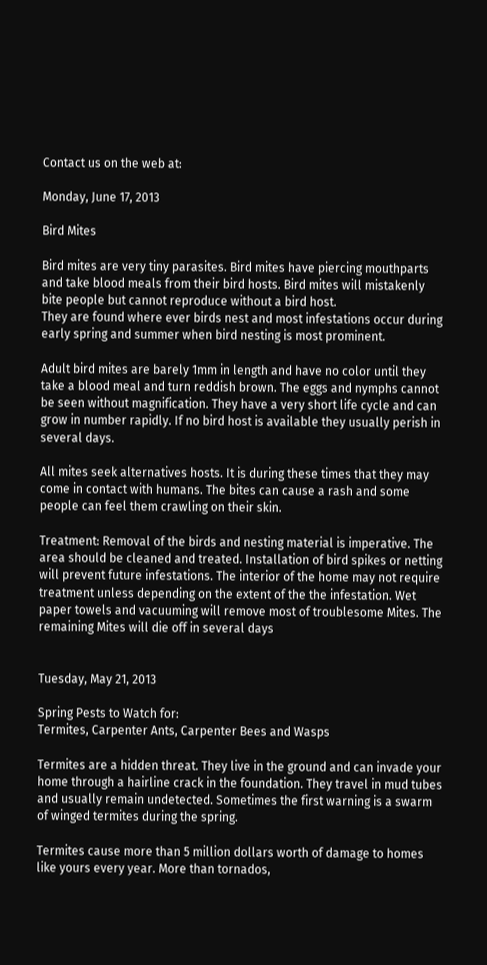Contact us on the web at:

Monday, June 17, 2013

Bird Mites

Bird mites are very tiny parasites. Bird mites have piercing mouthparts and take blood meals from their bird hosts. Bird mites will mistakenly bite people but cannot reproduce without a bird host.
They are found where ever birds nest and most infestations occur during early spring and summer when bird nesting is most prominent.

Adult bird mites are barely 1mm in length and have no color until they take a blood meal and turn reddish brown. The eggs and nymphs cannot be seen without magnification. They have a very short life cycle and can grow in number rapidly. If no bird host is available they usually perish in several days.

All mites seek alternatives hosts. It is during these times that they may come in contact with humans. The bites can cause a rash and some people can feel them crawling on their skin.

Treatment: Removal of the birds and nesting material is imperative. The area should be cleaned and treated. Installation of bird spikes or netting will prevent future infestations. The interior of the home may not require treatment unless depending on the extent of the the infestation. Wet paper towels and vacuuming will remove most of troublesome Mites. The remaining Mites will die off in several days


Tuesday, May 21, 2013

Spring Pests to Watch for:
Termites, Carpenter Ants, Carpenter Bees and Wasps

Termites are a hidden threat. They live in the ground and can invade your home through a hairline crack in the foundation. They travel in mud tubes and usually remain undetected. Sometimes the first warning is a swarm of winged termites during the spring.

Termites cause more than 5 million dollars worth of damage to homes like yours every year. More than tornados,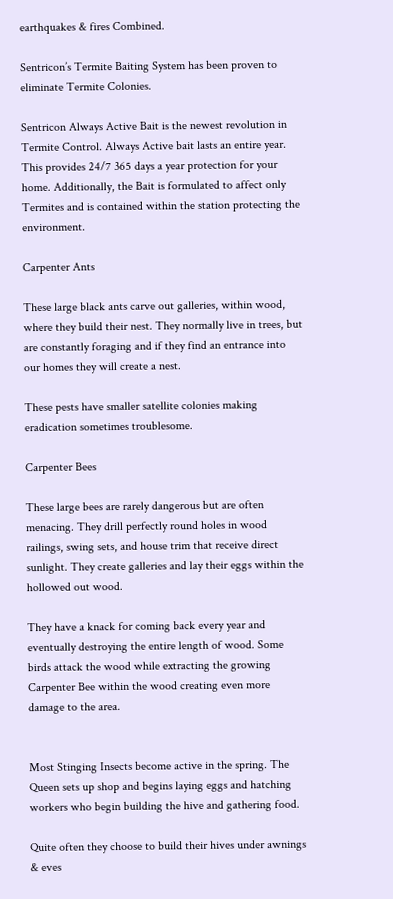earthquakes & fires Combined.

Sentricon’s Termite Baiting System has been proven to eliminate Termite Colonies.

Sentricon Always Active Bait is the newest revolution in Termite Control. Always Active bait lasts an entire year. This provides 24/7 365 days a year protection for your home. Additionally, the Bait is formulated to affect only Termites and is contained within the station protecting the environment.

Carpenter Ants

These large black ants carve out galleries, within wood, where they build their nest. They normally live in trees, but are constantly foraging and if they find an entrance into our homes they will create a nest.

These pests have smaller satellite colonies making eradication sometimes troublesome.

Carpenter Bees

These large bees are rarely dangerous but are often menacing. They drill perfectly round holes in wood railings, swing sets, and house trim that receive direct sunlight. They create galleries and lay their eggs within the hollowed out wood.

They have a knack for coming back every year and eventually destroying the entire length of wood. Some birds attack the wood while extracting the growing Carpenter Bee within the wood creating even more damage to the area.


Most Stinging Insects become active in the spring. The Queen sets up shop and begins laying eggs and hatching workers who begin building the hive and gathering food.

Quite often they choose to build their hives under awnings & eves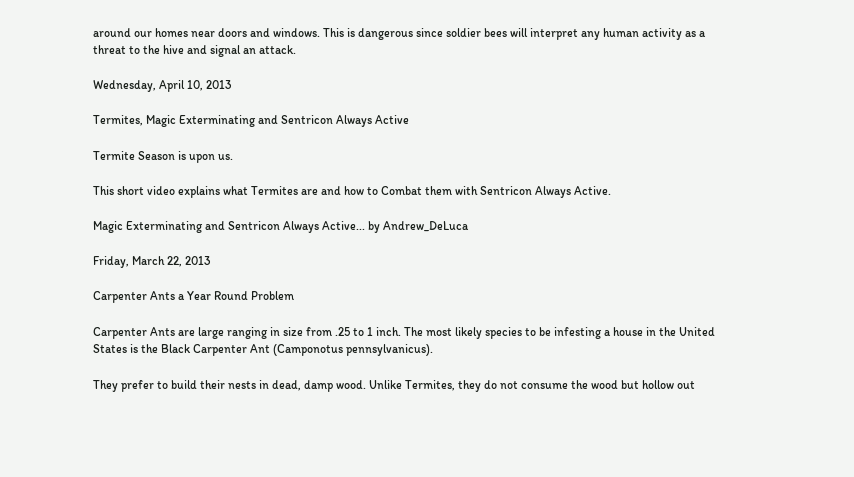around our homes near doors and windows. This is dangerous since soldier bees will interpret any human activity as a threat to the hive and signal an attack.

Wednesday, April 10, 2013

Termites, Magic Exterminating and Sentricon Always Active

Termite Season is upon us.

This short video explains what Termites are and how to Combat them with Sentricon Always Active.

Magic Exterminating and Sentricon Always Active... by Andrew_DeLuca

Friday, March 22, 2013

Carpenter Ants a Year Round Problem

Carpenter Ants are large ranging in size from .25 to 1 inch. The most likely species to be infesting a house in the United States is the Black Carpenter Ant (Camponotus pennsylvanicus).

They prefer to build their nests in dead, damp wood. Unlike Termites, they do not consume the wood but hollow out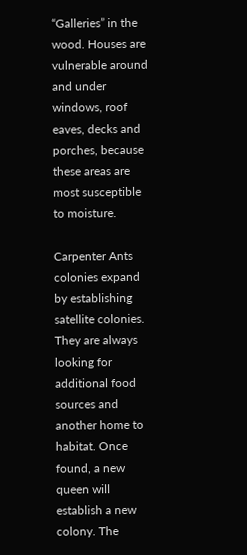“Galleries” in the wood. Houses are vulnerable around and under windows, roof eaves, decks and porches, because these areas are most susceptible to moisture.

Carpenter Ants colonies expand by establishing satellite colonies. They are always looking for additional food sources and another home to habitat. Once found, a new queen will establish a new colony. The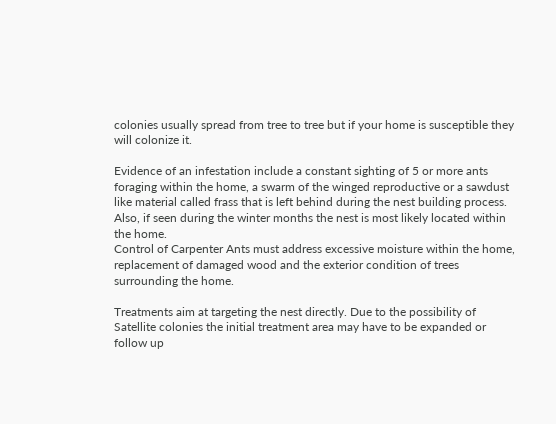colonies usually spread from tree to tree but if your home is susceptible they will colonize it.

Evidence of an infestation include a constant sighting of 5 or more ants foraging within the home, a swarm of the winged reproductive or a sawdust like material called frass that is left behind during the nest building process. Also, if seen during the winter months the nest is most likely located within the home.
Control of Carpenter Ants must address excessive moisture within the home, replacement of damaged wood and the exterior condition of trees surrounding the home.

Treatments aim at targeting the nest directly. Due to the possibility of Satellite colonies the initial treatment area may have to be expanded or follow up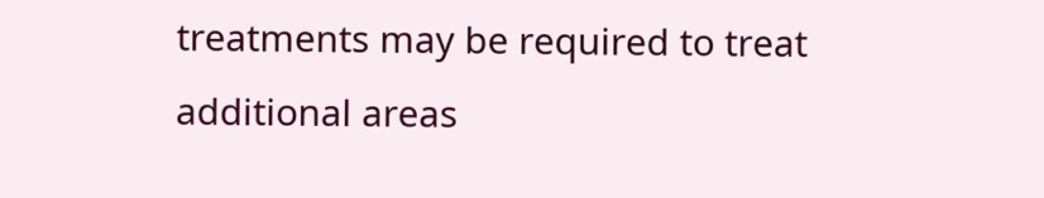treatments may be required to treat additional areas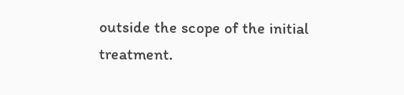outside the scope of the initial treatment.